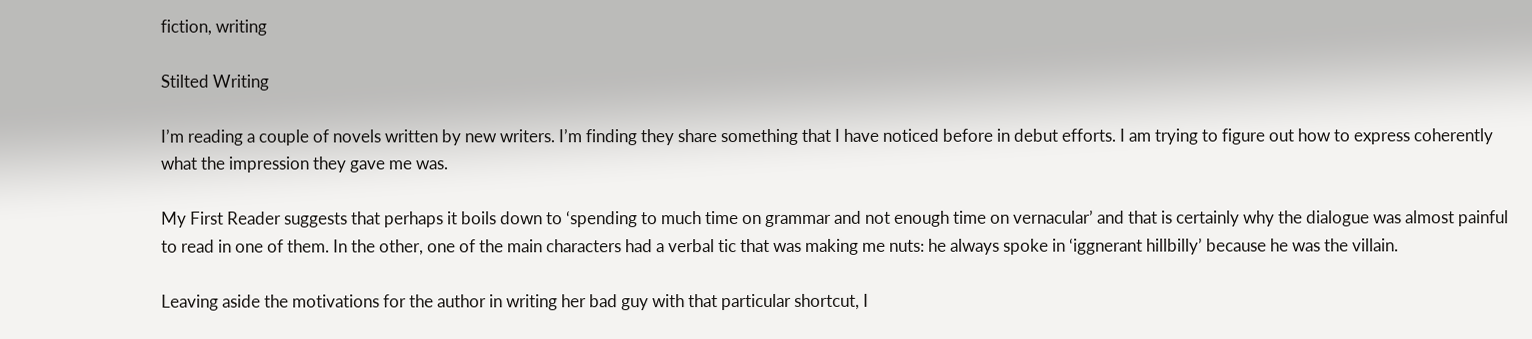fiction, writing

Stilted Writing

I’m reading a couple of novels written by new writers. I’m finding they share something that I have noticed before in debut efforts. I am trying to figure out how to express coherently what the impression they gave me was.

My First Reader suggests that perhaps it boils down to ‘spending to much time on grammar and not enough time on vernacular’ and that is certainly why the dialogue was almost painful to read in one of them. In the other, one of the main characters had a verbal tic that was making me nuts: he always spoke in ‘iggnerant hillbilly’ because he was the villain.

Leaving aside the motivations for the author in writing her bad guy with that particular shortcut, I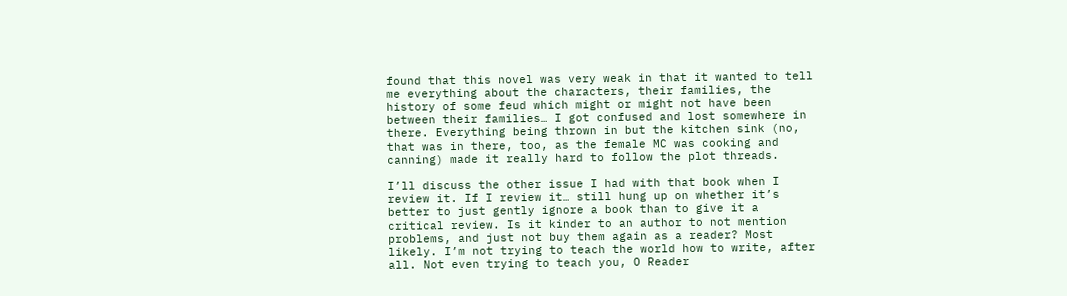found that this novel was very weak in that it wanted to tell me everything about the characters, their families, the history of some feud which might or might not have been between their families… I got confused and lost somewhere in there. Everything being thrown in but the kitchen sink (no, that was in there, too, as the female MC was cooking and canning) made it really hard to follow the plot threads.

I’ll discuss the other issue I had with that book when I review it. If I review it… still hung up on whether it’s better to just gently ignore a book than to give it a critical review. Is it kinder to an author to not mention problems, and just not buy them again as a reader? Most likely. I’m not trying to teach the world how to write, after all. Not even trying to teach you, O Reader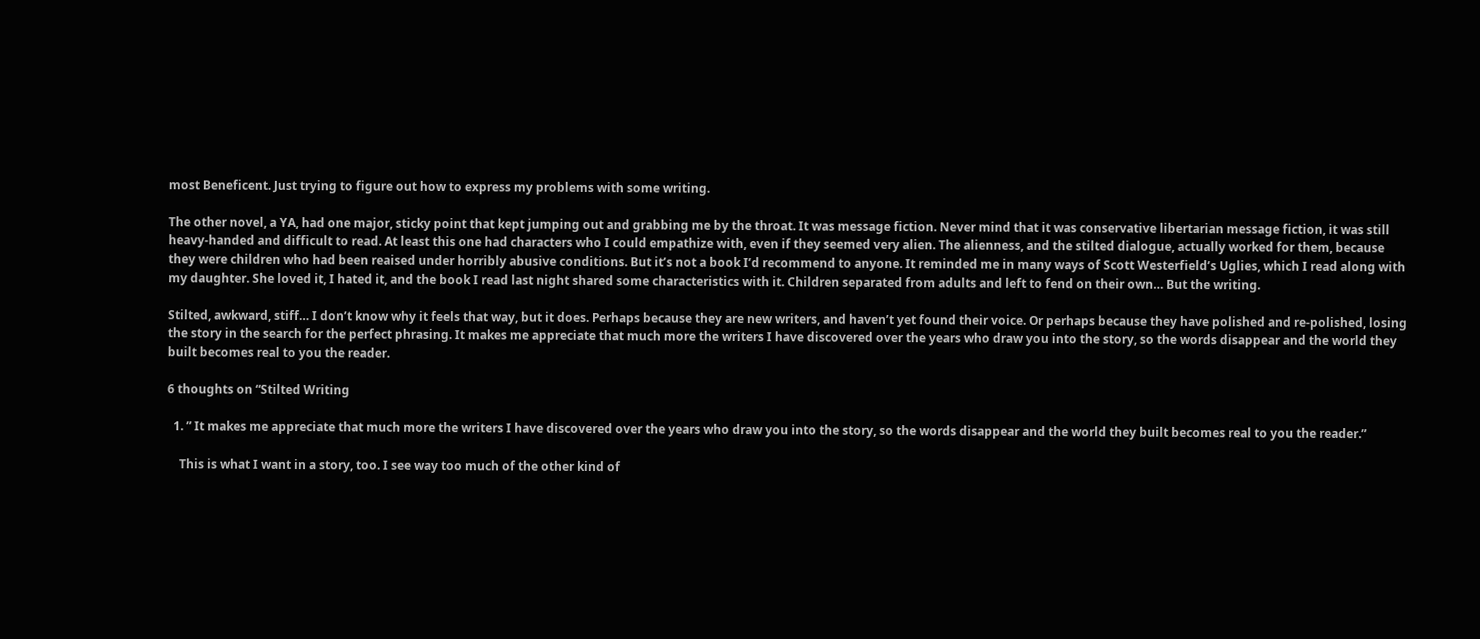most Beneficent. Just trying to figure out how to express my problems with some writing.

The other novel, a YA, had one major, sticky point that kept jumping out and grabbing me by the throat. It was message fiction. Never mind that it was conservative libertarian message fiction, it was still heavy-handed and difficult to read. At least this one had characters who I could empathize with, even if they seemed very alien. The alienness, and the stilted dialogue, actually worked for them, because they were children who had been reaised under horribly abusive conditions. But it’s not a book I’d recommend to anyone. It reminded me in many ways of Scott Westerfield’s Uglies, which I read along with my daughter. She loved it, I hated it, and the book I read last night shared some characteristics with it. Children separated from adults and left to fend on their own… But the writing.

Stilted, awkward, stiff… I don’t know why it feels that way, but it does. Perhaps because they are new writers, and haven’t yet found their voice. Or perhaps because they have polished and re-polished, losing the story in the search for the perfect phrasing. It makes me appreciate that much more the writers I have discovered over the years who draw you into the story, so the words disappear and the world they built becomes real to you the reader.

6 thoughts on “Stilted Writing

  1. ” It makes me appreciate that much more the writers I have discovered over the years who draw you into the story, so the words disappear and the world they built becomes real to you the reader.”

    This is what I want in a story, too. I see way too much of the other kind of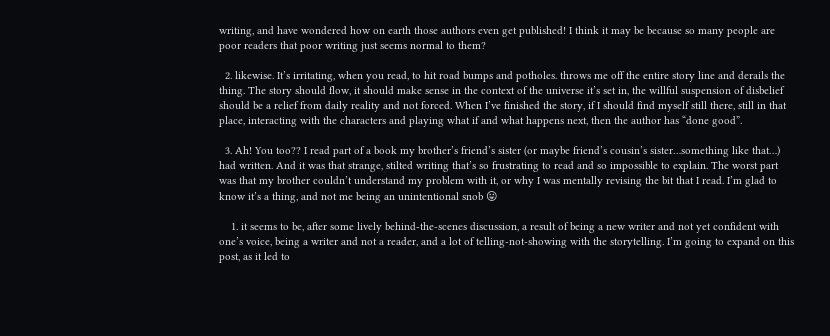writing, and have wondered how on earth those authors even get published! I think it may be because so many people are poor readers that poor writing just seems normal to them?

  2. likewise. It’s irritating, when you read, to hit road bumps and potholes. throws me off the entire story line and derails the thing. The story should flow, it should make sense in the context of the universe it’s set in, the willful suspension of disbelief should be a relief from daily reality and not forced. When I’ve finished the story, if I should find myself still there, still in that place, interacting with the characters and playing what if and what happens next, then the author has “done good”.

  3. Ah! You too?? I read part of a book my brother’s friend’s sister (or maybe friend’s cousin’s sister…something like that…) had written. And it was that strange, stilted writing that’s so frustrating to read and so impossible to explain. The worst part was that my brother couldn’t understand my problem with it, or why I was mentally revising the bit that I read. I’m glad to know it’s a thing, and not me being an unintentional snob 😛

    1. it seems to be, after some lively behind-the-scenes discussion, a result of being a new writer and not yet confident with one’s voice, being a writer and not a reader, and a lot of telling-not-showing with the storytelling. I’m going to expand on this post, as it led to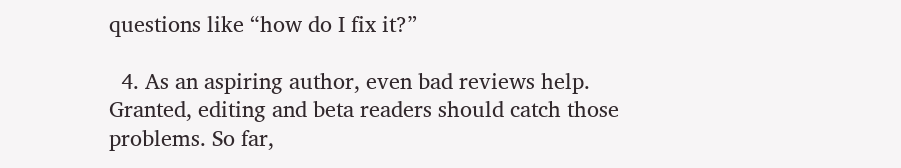questions like “how do I fix it?”

  4. As an aspiring author, even bad reviews help. Granted, editing and beta readers should catch those problems. So far,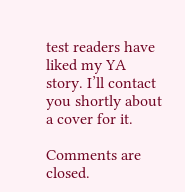test readers have liked my YA story. I’ll contact you shortly about a cover for it.

Comments are closed.